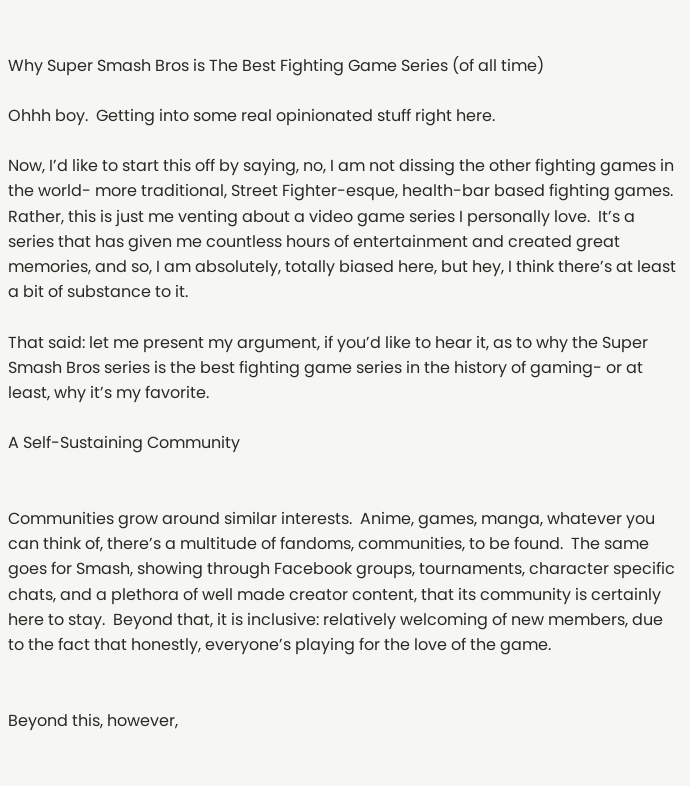Why Super Smash Bros is The Best Fighting Game Series (of all time)

Ohhh boy.  Getting into some real opinionated stuff right here.

Now, I’d like to start this off by saying, no, I am not dissing the other fighting games in the world- more traditional, Street Fighter-esque, health-bar based fighting games.  Rather, this is just me venting about a video game series I personally love.  It’s a series that has given me countless hours of entertainment and created great memories, and so, I am absolutely, totally biased here, but hey, I think there’s at least a bit of substance to it.

That said: let me present my argument, if you’d like to hear it, as to why the Super Smash Bros series is the best fighting game series in the history of gaming- or at least, why it’s my favorite.

A Self-Sustaining Community


Communities grow around similar interests.  Anime, games, manga, whatever you can think of, there’s a multitude of fandoms, communities, to be found.  The same goes for Smash, showing through Facebook groups, tournaments, character specific chats, and a plethora of well made creator content, that its community is certainly here to stay.  Beyond that, it is inclusive: relatively welcoming of new members, due to the fact that honestly, everyone’s playing for the love of the game.


Beyond this, however,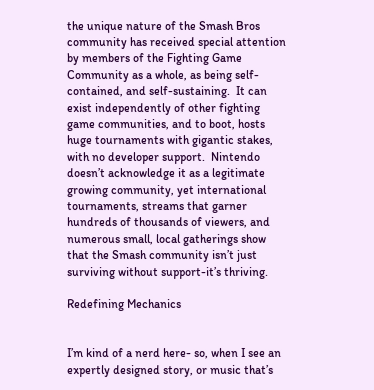the unique nature of the Smash Bros community has received special attention by members of the Fighting Game Community as a whole, as being self-contained, and self-sustaining.  It can exist independently of other fighting game communities, and to boot, hosts huge tournaments with gigantic stakes, with no developer support.  Nintendo doesn’t acknowledge it as a legitimate growing community, yet international tournaments, streams that garner hundreds of thousands of viewers, and numerous small, local gatherings show that the Smash community isn’t just surviving without support-it’s thriving.

Redefining Mechanics


I’m kind of a nerd here- so, when I see an expertly designed story, or music that’s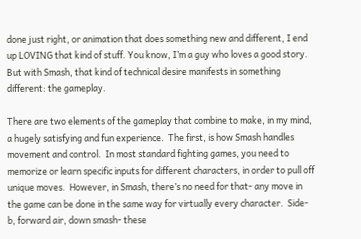done just right, or animation that does something new and different, I end up LOVING that kind of stuff. You know, I’m a guy who loves a good story.  But with Smash, that kind of technical desire manifests in something different: the gameplay.

There are two elements of the gameplay that combine to make, in my mind, a hugely satisfying and fun experience.  The first, is how Smash handles movement and control.  In most standard fighting games, you need to memorize or learn specific inputs for different characters, in order to pull off unique moves.  However, in Smash, there’s no need for that- any move in the game can be done in the same way for virtually every character.  Side-b, forward air, down smash- these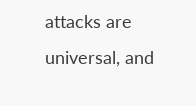attacks are universal, and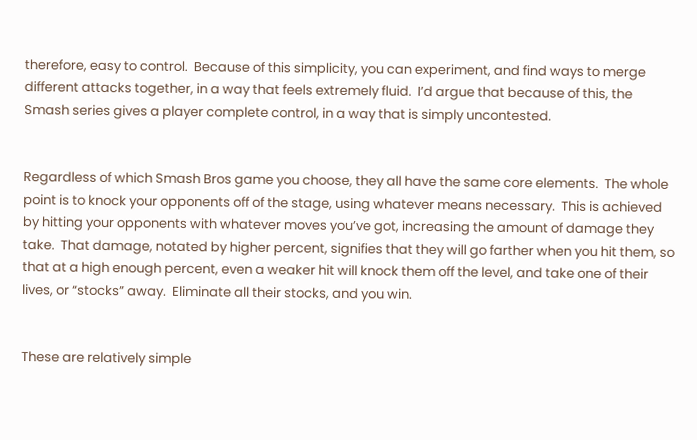therefore, easy to control.  Because of this simplicity, you can experiment, and find ways to merge different attacks together, in a way that feels extremely fluid.  I’d argue that because of this, the Smash series gives a player complete control, in a way that is simply uncontested.


Regardless of which Smash Bros game you choose, they all have the same core elements.  The whole point is to knock your opponents off of the stage, using whatever means necessary.  This is achieved by hitting your opponents with whatever moves you’ve got, increasing the amount of damage they take.  That damage, notated by higher percent, signifies that they will go farther when you hit them, so that at a high enough percent, even a weaker hit will knock them off the level, and take one of their lives, or “stocks” away.  Eliminate all their stocks, and you win.


These are relatively simple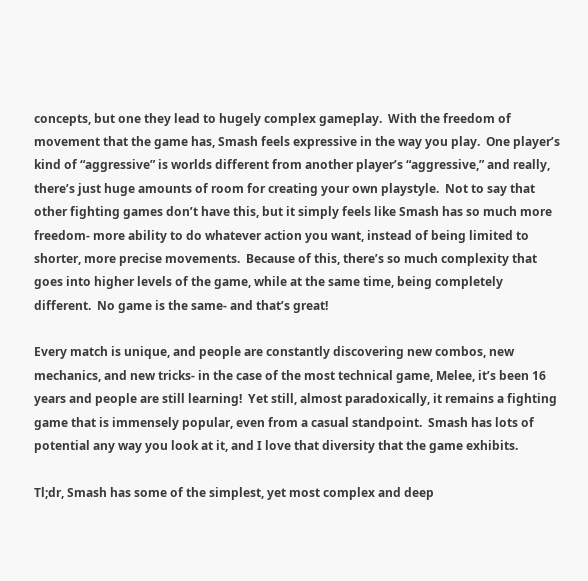concepts, but one they lead to hugely complex gameplay.  With the freedom of movement that the game has, Smash feels expressive in the way you play.  One player’s kind of “aggressive” is worlds different from another player’s “aggressive,” and really, there’s just huge amounts of room for creating your own playstyle.  Not to say that other fighting games don’t have this, but it simply feels like Smash has so much more freedom- more ability to do whatever action you want, instead of being limited to shorter, more precise movements.  Because of this, there’s so much complexity that goes into higher levels of the game, while at the same time, being completely different.  No game is the same- and that’s great!

Every match is unique, and people are constantly discovering new combos, new mechanics, and new tricks- in the case of the most technical game, Melee, it’s been 16 years and people are still learning!  Yet still, almost paradoxically, it remains a fighting game that is immensely popular, even from a casual standpoint.  Smash has lots of potential any way you look at it, and I love that diversity that the game exhibits.

Tl;dr, Smash has some of the simplest, yet most complex and deep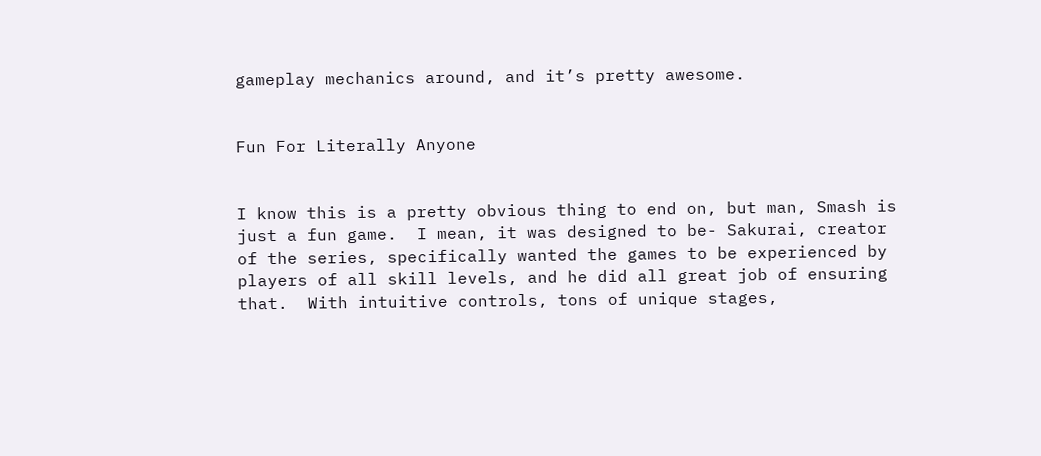gameplay mechanics around, and it’s pretty awesome.


Fun For Literally Anyone


I know this is a pretty obvious thing to end on, but man, Smash is just a fun game.  I mean, it was designed to be- Sakurai, creator of the series, specifically wanted the games to be experienced by players of all skill levels, and he did all great job of ensuring that.  With intuitive controls, tons of unique stages,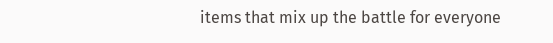items that mix up the battle for everyone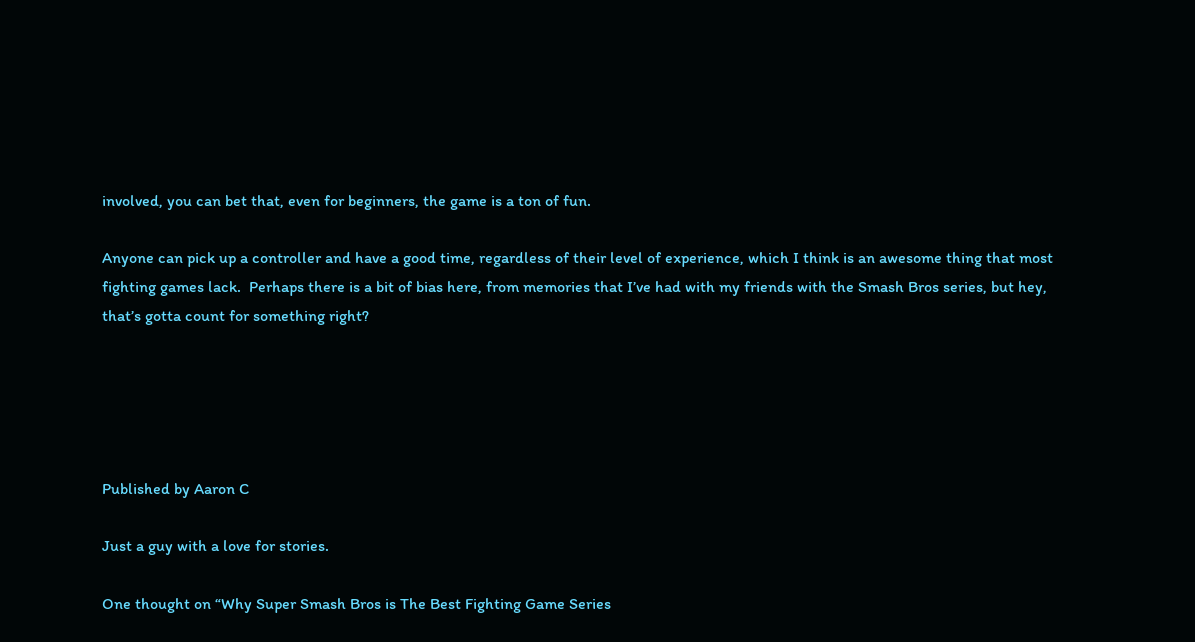involved, you can bet that, even for beginners, the game is a ton of fun.

Anyone can pick up a controller and have a good time, regardless of their level of experience, which I think is an awesome thing that most fighting games lack.  Perhaps there is a bit of bias here, from memories that I’ve had with my friends with the Smash Bros series, but hey, that’s gotta count for something right?





Published by Aaron C

Just a guy with a love for stories.

One thought on “Why Super Smash Bros is The Best Fighting Game Series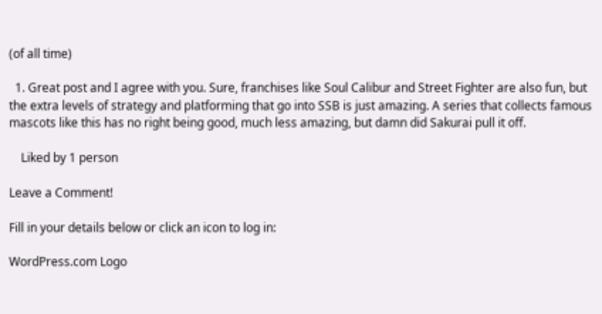(of all time)

  1. Great post and I agree with you. Sure, franchises like Soul Calibur and Street Fighter are also fun, but the extra levels of strategy and platforming that go into SSB is just amazing. A series that collects famous mascots like this has no right being good, much less amazing, but damn did Sakurai pull it off.

    Liked by 1 person

Leave a Comment!

Fill in your details below or click an icon to log in:

WordPress.com Logo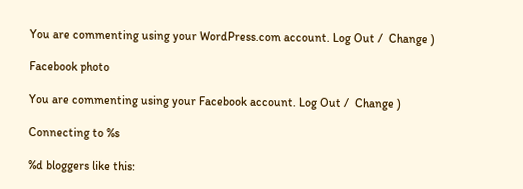You are commenting using your WordPress.com account. Log Out /  Change )

Facebook photo

You are commenting using your Facebook account. Log Out /  Change )

Connecting to %s

%d bloggers like this: